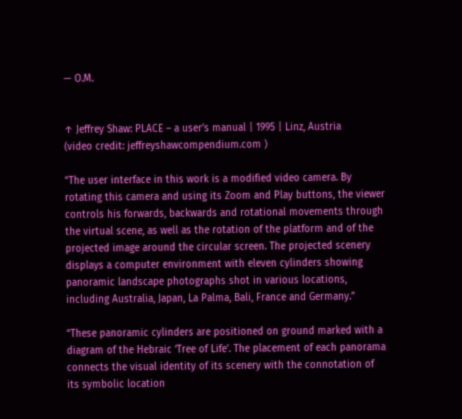— O.M.


↑ Jeffrey Shaw: PLACE – a user’s manual | 1995 | Linz, Austria
(video credit: jeffreyshawcompendium.com )

“The user interface in this work is a modified video camera. By rotating this camera and using its Zoom and Play buttons, the viewer controls his forwards, backwards and rotational movements through the virtual scene, as well as the rotation of the platform and of the projected image around the circular screen. The projected scenery displays a computer environment with eleven cylinders showing panoramic landscape photographs shot in various locations, including Australia, Japan, La Palma, Bali, France and Germany.”

“These panoramic cylinders are positioned on ground marked with a diagram of the Hebraic ‘Tree of Life’. The placement of each panorama connects the visual identity of its scenery with the connotation of its symbolic location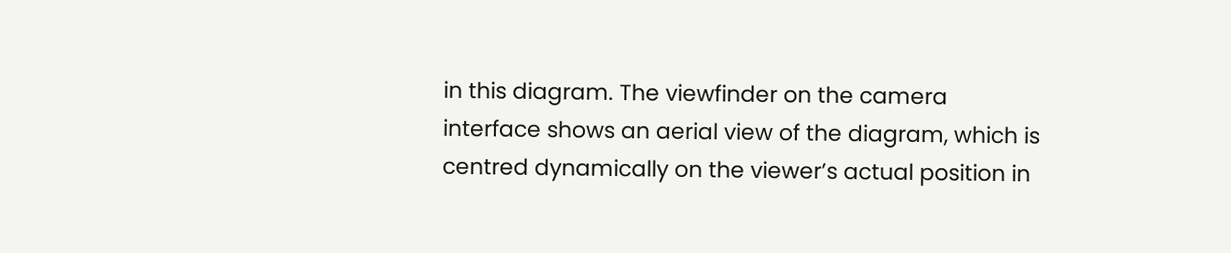in this diagram. The viewfinder on the camera interface shows an aerial view of the diagram, which is centred dynamically on the viewer’s actual position in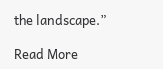the landscape.”

Read More